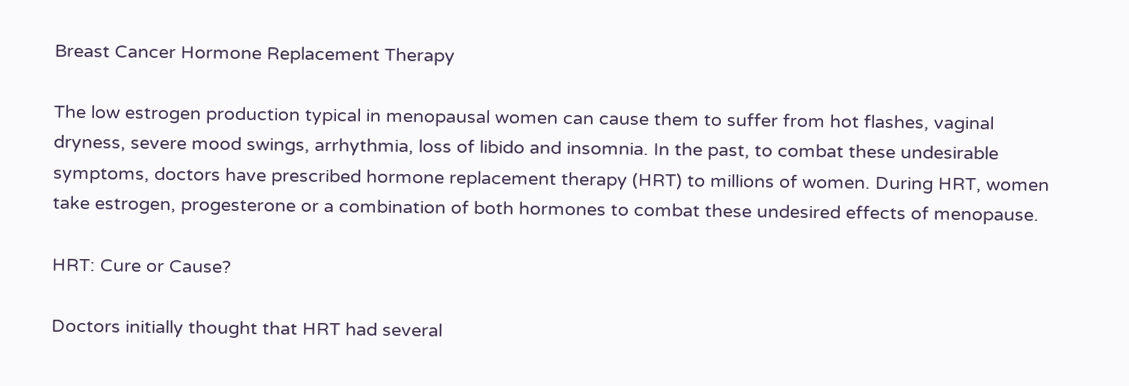Breast Cancer Hormone Replacement Therapy

The low estrogen production typical in menopausal women can cause them to suffer from hot flashes, vaginal dryness, severe mood swings, arrhythmia, loss of libido and insomnia. In the past, to combat these undesirable symptoms, doctors have prescribed hormone replacement therapy (HRT) to millions of women. During HRT, women take estrogen, progesterone or a combination of both hormones to combat these undesired effects of menopause.

HRT: Cure or Cause?

Doctors initially thought that HRT had several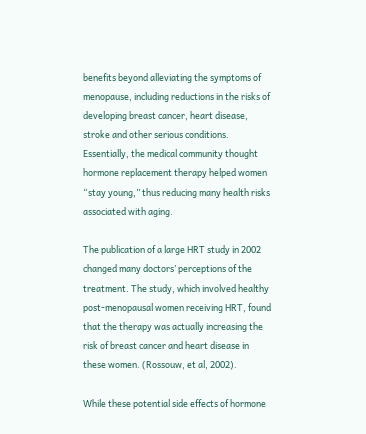benefits beyond alleviating the symptoms of menopause, including reductions in the risks of developing breast cancer, heart disease, stroke and other serious conditions. Essentially, the medical community thought hormone replacement therapy helped women “stay young,” thus reducing many health risks associated with aging.

The publication of a large HRT study in 2002 changed many doctors’ perceptions of the treatment. The study, which involved healthy post-menopausal women receiving HRT, found that the therapy was actually increasing the risk of breast cancer and heart disease in these women. (Rossouw, et al, 2002).

While these potential side effects of hormone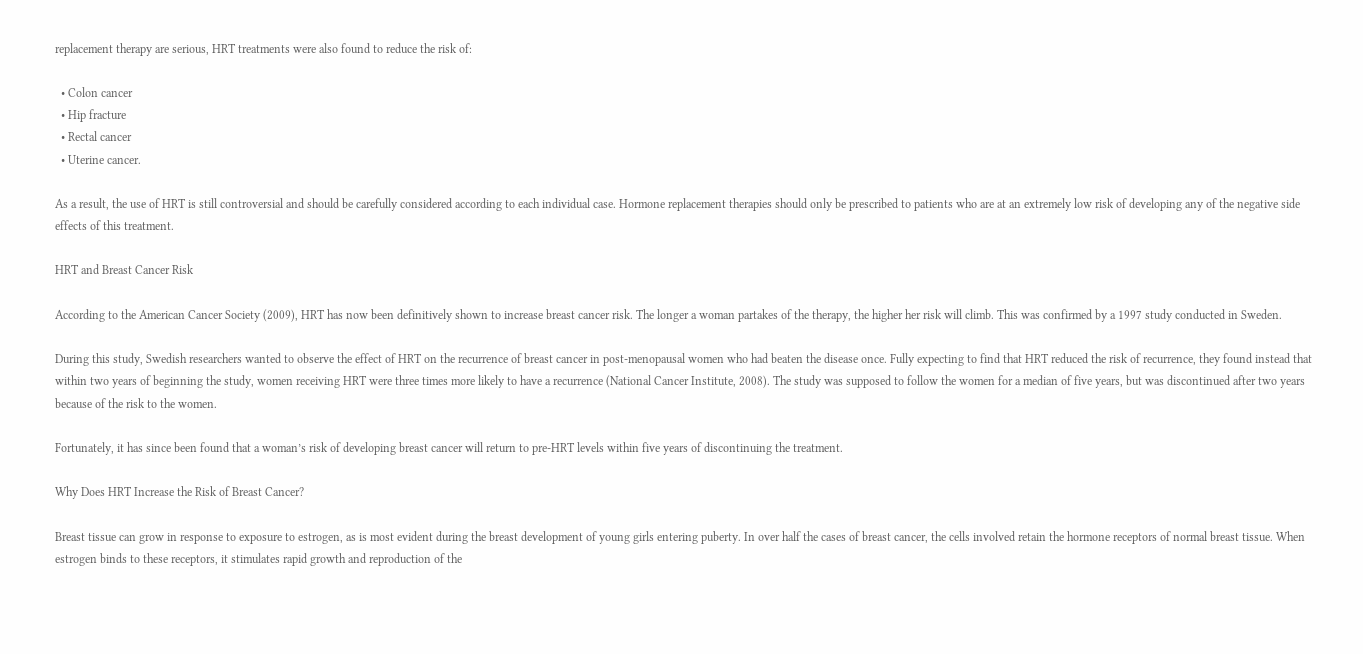replacement therapy are serious, HRT treatments were also found to reduce the risk of:

  • Colon cancer
  • Hip fracture
  • Rectal cancer
  • Uterine cancer.

As a result, the use of HRT is still controversial and should be carefully considered according to each individual case. Hormone replacement therapies should only be prescribed to patients who are at an extremely low risk of developing any of the negative side effects of this treatment.

HRT and Breast Cancer Risk

According to the American Cancer Society (2009), HRT has now been definitively shown to increase breast cancer risk. The longer a woman partakes of the therapy, the higher her risk will climb. This was confirmed by a 1997 study conducted in Sweden.

During this study, Swedish researchers wanted to observe the effect of HRT on the recurrence of breast cancer in post-menopausal women who had beaten the disease once. Fully expecting to find that HRT reduced the risk of recurrence, they found instead that within two years of beginning the study, women receiving HRT were three times more likely to have a recurrence (National Cancer Institute, 2008). The study was supposed to follow the women for a median of five years, but was discontinued after two years because of the risk to the women.

Fortunately, it has since been found that a woman’s risk of developing breast cancer will return to pre-HRT levels within five years of discontinuing the treatment.

Why Does HRT Increase the Risk of Breast Cancer?

Breast tissue can grow in response to exposure to estrogen, as is most evident during the breast development of young girls entering puberty. In over half the cases of breast cancer, the cells involved retain the hormone receptors of normal breast tissue. When estrogen binds to these receptors, it stimulates rapid growth and reproduction of the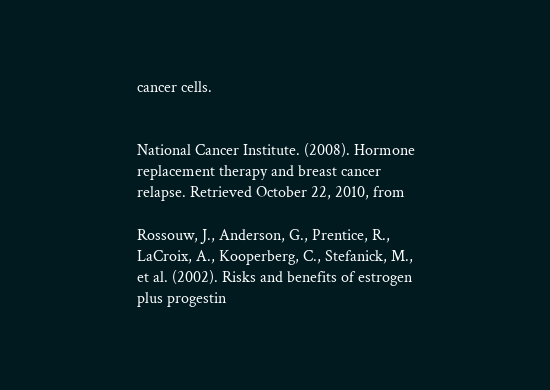cancer cells.


National Cancer Institute. (2008). Hormone replacement therapy and breast cancer relapse. Retrieved October 22, 2010, from

Rossouw, J., Anderson, G., Prentice, R., LaCroix, A., Kooperberg, C., Stefanick, M., et al. (2002). Risks and benefits of estrogen plus progestin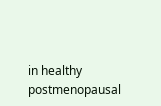in healthy postmenopausal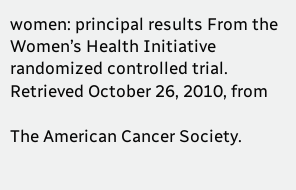women: principal results From the Women’s Health Initiative randomized controlled trial. Retrieved October 26, 2010, from

The American Cancer Society.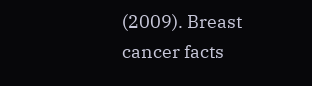(2009). Breast cancer facts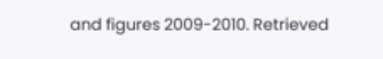and figures 2009-2010. Retrieved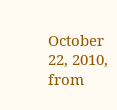October 22, 2010, from